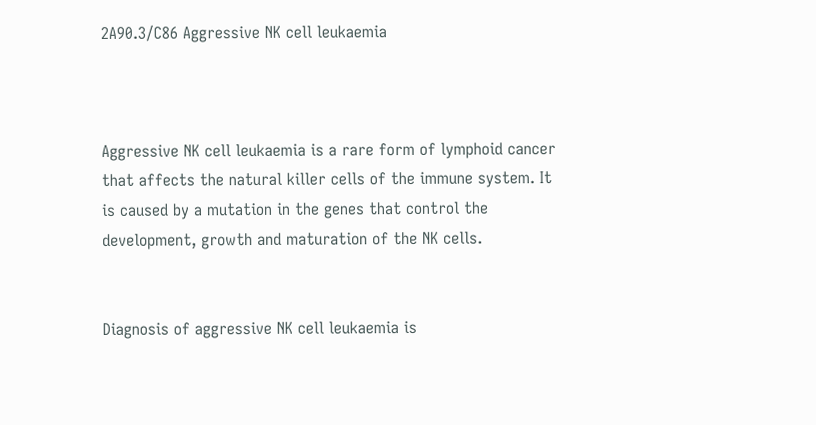2A90.3/C86 Aggressive NK cell leukaemia



Aggressive NK cell leukaemia is a rare form of lymphoid cancer that affects the natural killer cells of the immune system. It is caused by a mutation in the genes that control the development, growth and maturation of the NK cells.


Diagnosis of aggressive NK cell leukaemia is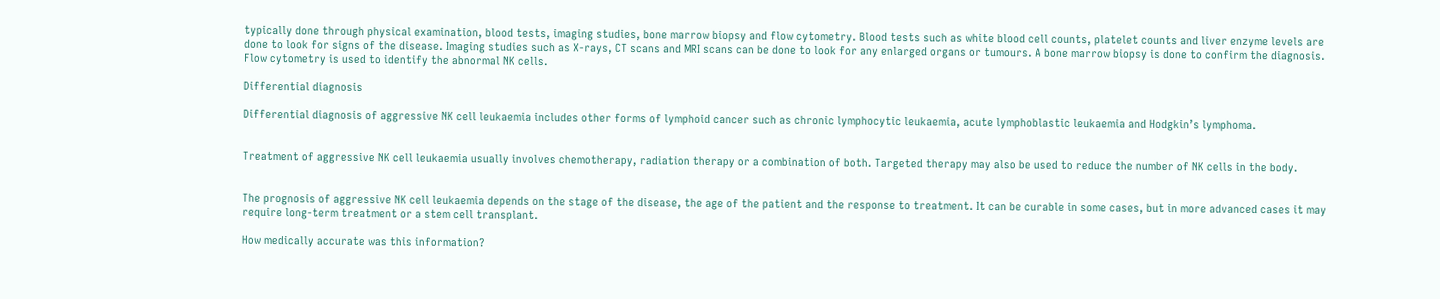typically done through physical examination, blood tests, imaging studies, bone marrow biopsy and flow cytometry. Blood tests such as white blood cell counts, platelet counts and liver enzyme levels are done to look for signs of the disease. Imaging studies such as X-rays, CT scans and MRI scans can be done to look for any enlarged organs or tumours. A bone marrow biopsy is done to confirm the diagnosis. Flow cytometry is used to identify the abnormal NK cells.

Differential diagnosis

Differential diagnosis of aggressive NK cell leukaemia includes other forms of lymphoid cancer such as chronic lymphocytic leukaemia, acute lymphoblastic leukaemia and Hodgkin’s lymphoma.


Treatment of aggressive NK cell leukaemia usually involves chemotherapy, radiation therapy or a combination of both. Targeted therapy may also be used to reduce the number of NK cells in the body.


The prognosis of aggressive NK cell leukaemia depends on the stage of the disease, the age of the patient and the response to treatment. It can be curable in some cases, but in more advanced cases it may require long-term treatment or a stem cell transplant.

How medically accurate was this information?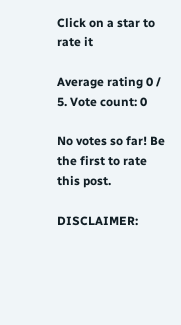Click on a star to rate it

Average rating 0 / 5. Vote count: 0

No votes so far! Be the first to rate this post.

DISCLAIMER: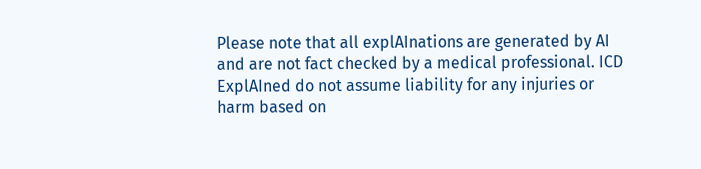Please note that all explAInations are generated by AI and are not fact checked by a medical professional. ICD ExplAIned do not assume liability for any injuries or harm based on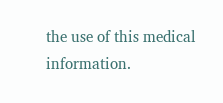the use of this medical information.